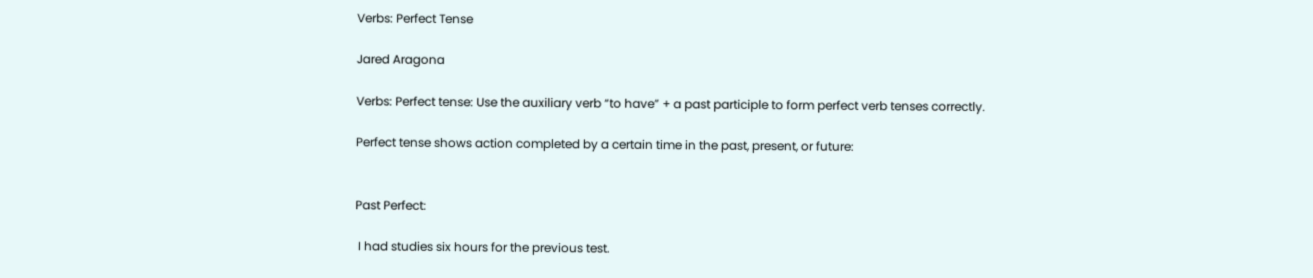Verbs: Perfect Tense

Jared Aragona

Verbs: Perfect tense: Use the auxiliary verb “to have” + a past participle to form perfect verb tenses correctly.

Perfect tense shows action completed by a certain time in the past, present, or future:


Past Perfect:

 I had studies six hours for the previous test.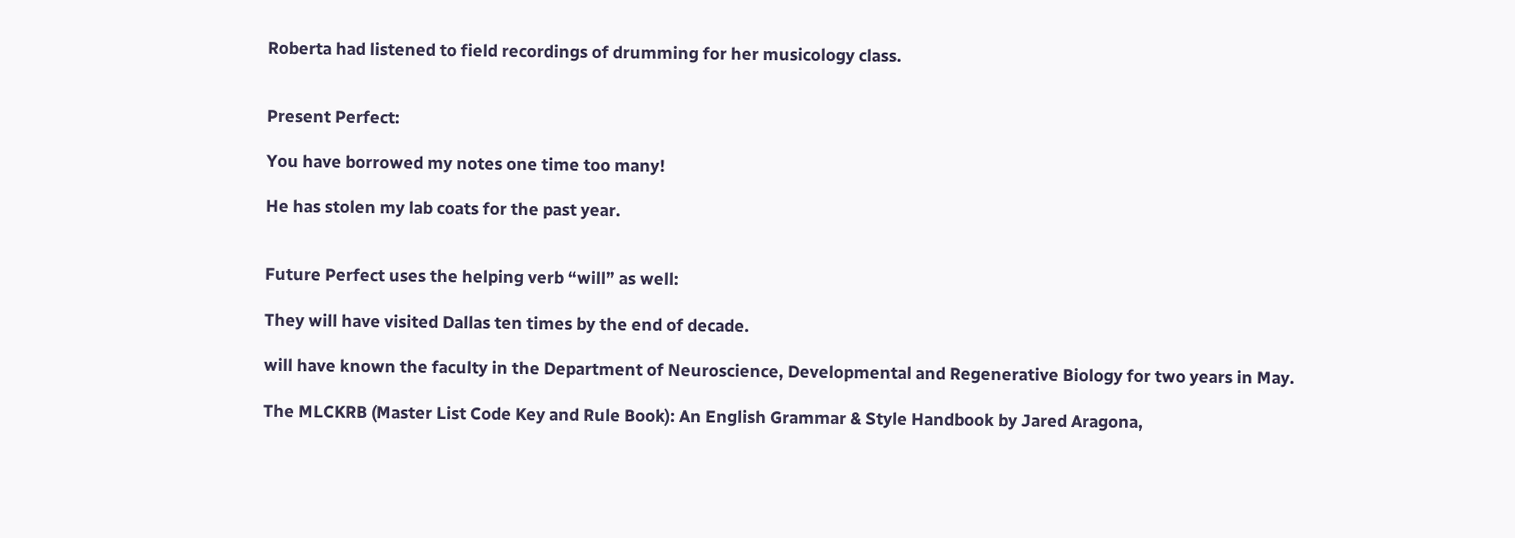Roberta had listened to field recordings of drumming for her musicology class.


Present Perfect:

You have borrowed my notes one time too many!

He has stolen my lab coats for the past year.


Future Perfect uses the helping verb “will” as well:

They will have visited Dallas ten times by the end of decade.

will have known the faculty in the Department of Neuroscience, Developmental and Regenerative Biology for two years in May.

The MLCKRB (Master List Code Key and Rule Book): An English Grammar & Style Handbook by Jared Aragona,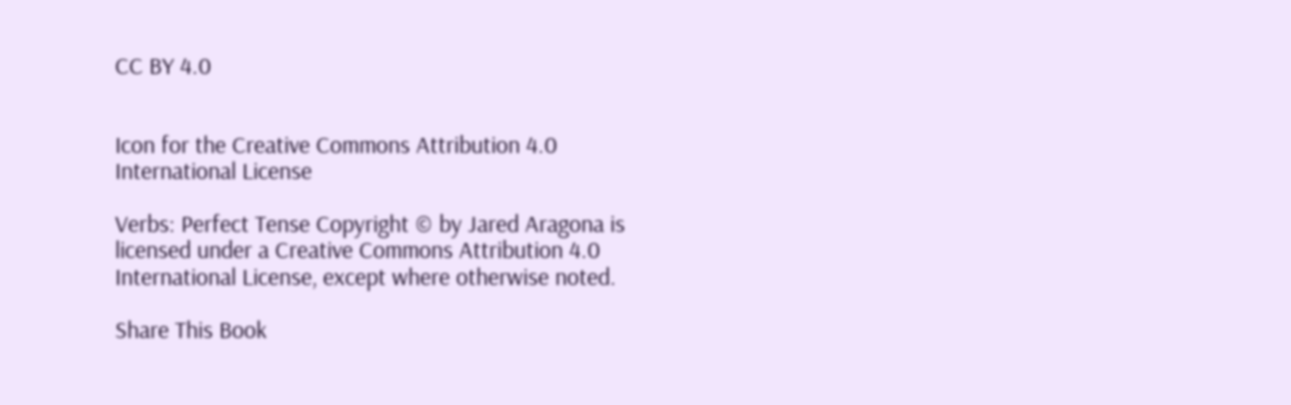CC BY 4.0


Icon for the Creative Commons Attribution 4.0 International License

Verbs: Perfect Tense Copyright © by Jared Aragona is licensed under a Creative Commons Attribution 4.0 International License, except where otherwise noted.

Share This Book